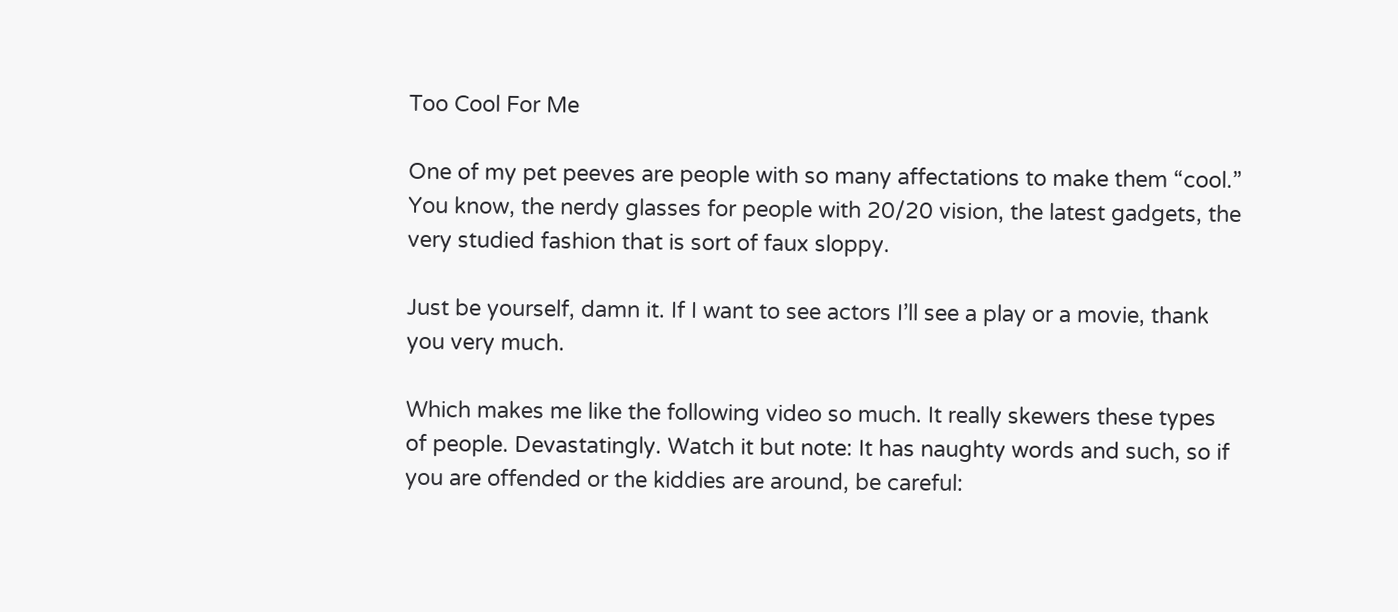Too Cool For Me

One of my pet peeves are people with so many affectations to make them “cool.” You know, the nerdy glasses for people with 20/20 vision, the latest gadgets, the very studied fashion that is sort of faux sloppy.

Just be yourself, damn it. If I want to see actors I’ll see a play or a movie, thank you very much.

Which makes me like the following video so much. It really skewers these types of people. Devastatingly. Watch it but note: It has naughty words and such, so if you are offended or the kiddies are around, be careful: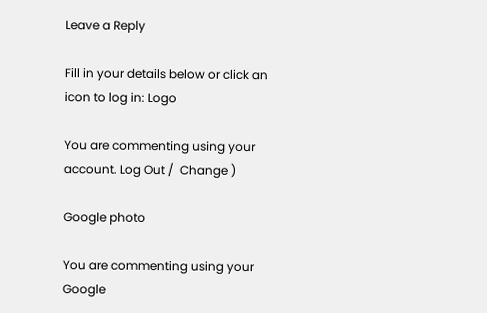Leave a Reply

Fill in your details below or click an icon to log in: Logo

You are commenting using your account. Log Out /  Change )

Google photo

You are commenting using your Google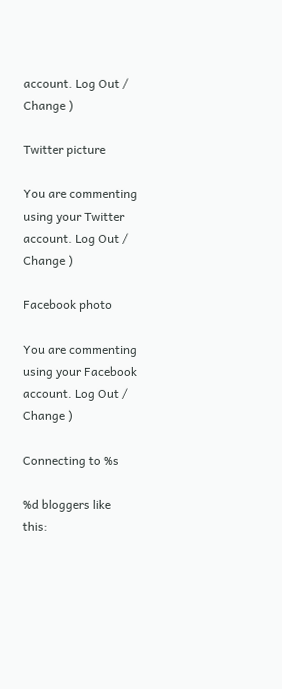account. Log Out /  Change )

Twitter picture

You are commenting using your Twitter account. Log Out /  Change )

Facebook photo

You are commenting using your Facebook account. Log Out /  Change )

Connecting to %s

%d bloggers like this: